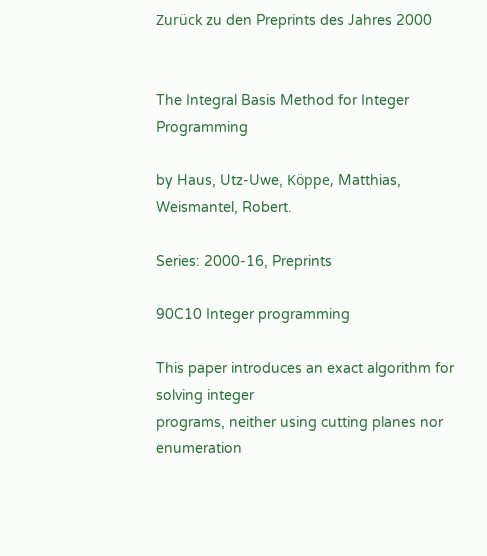Zurück zu den Preprints des Jahres 2000


The Integral Basis Method for Integer Programming

by Haus, Utz-Uwe, Köppe, Matthias, Weismantel, Robert.

Series: 2000-16, Preprints

90C10 Integer programming

This paper introduces an exact algorithm for solving integer
programs, neither using cutting planes nor enumeration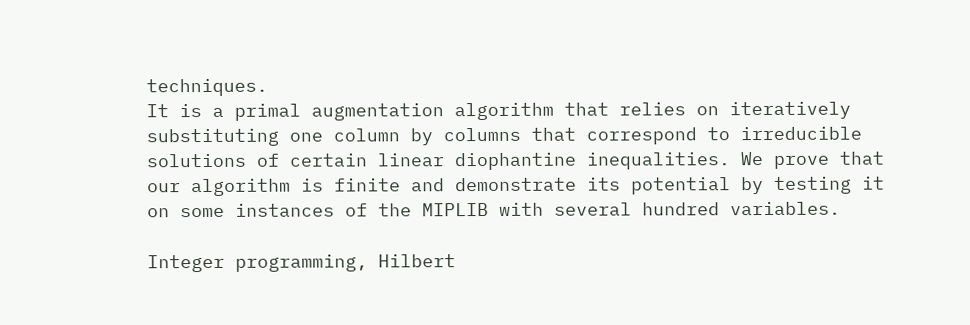techniques.
It is a primal augmentation algorithm that relies on iteratively
substituting one column by columns that correspond to irreducible
solutions of certain linear diophantine inequalities. We prove that
our algorithm is finite and demonstrate its potential by testing it
on some instances of the MIPLIB with several hundred variables.

Integer programming, Hilbert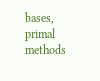bases, primal methods